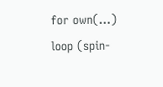for own(...) loop (spin-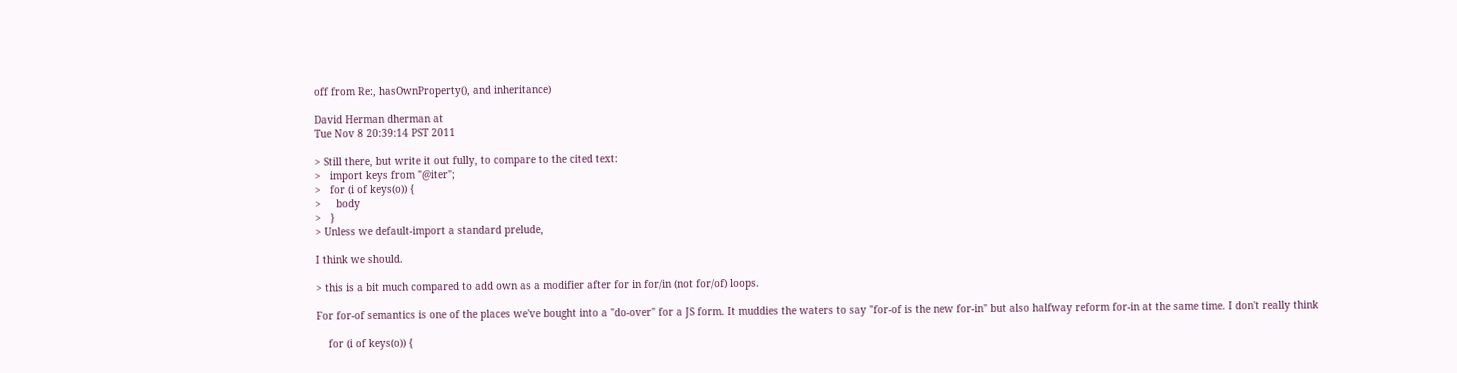off from Re:, hasOwnProperty(), and inheritance)

David Herman dherman at
Tue Nov 8 20:39:14 PST 2011

> Still there, but write it out fully, to compare to the cited text:
>   import keys from "@iter";
>   for (i of keys(o)) {
>     body
>   }
> Unless we default-import a standard prelude,

I think we should.

> this is a bit much compared to add own as a modifier after for in for/in (not for/of) loops.

For for-of semantics is one of the places we've bought into a "do-over" for a JS form. It muddies the waters to say "for-of is the new for-in" but also halfway reform for-in at the same time. I don't really think

    for (i of keys(o)) {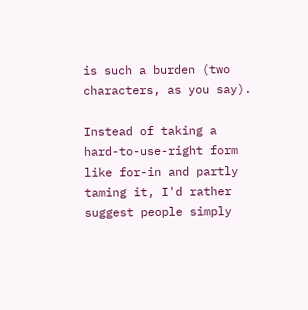is such a burden (two characters, as you say).

Instead of taking a hard-to-use-right form like for-in and partly taming it, I'd rather suggest people simply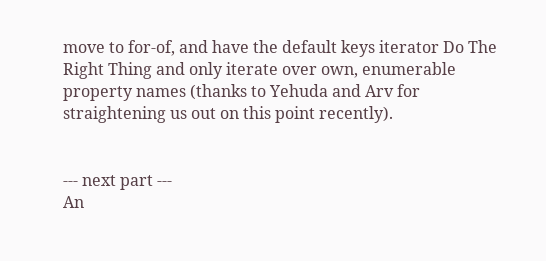move to for-of, and have the default keys iterator Do The Right Thing and only iterate over own, enumerable property names (thanks to Yehuda and Arv for straightening us out on this point recently).


--- next part ---
An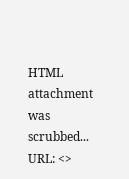HTML attachment was scrubbed...
URL: <>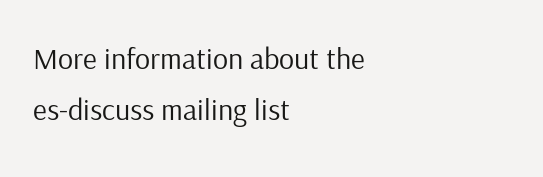More information about the es-discuss mailing list